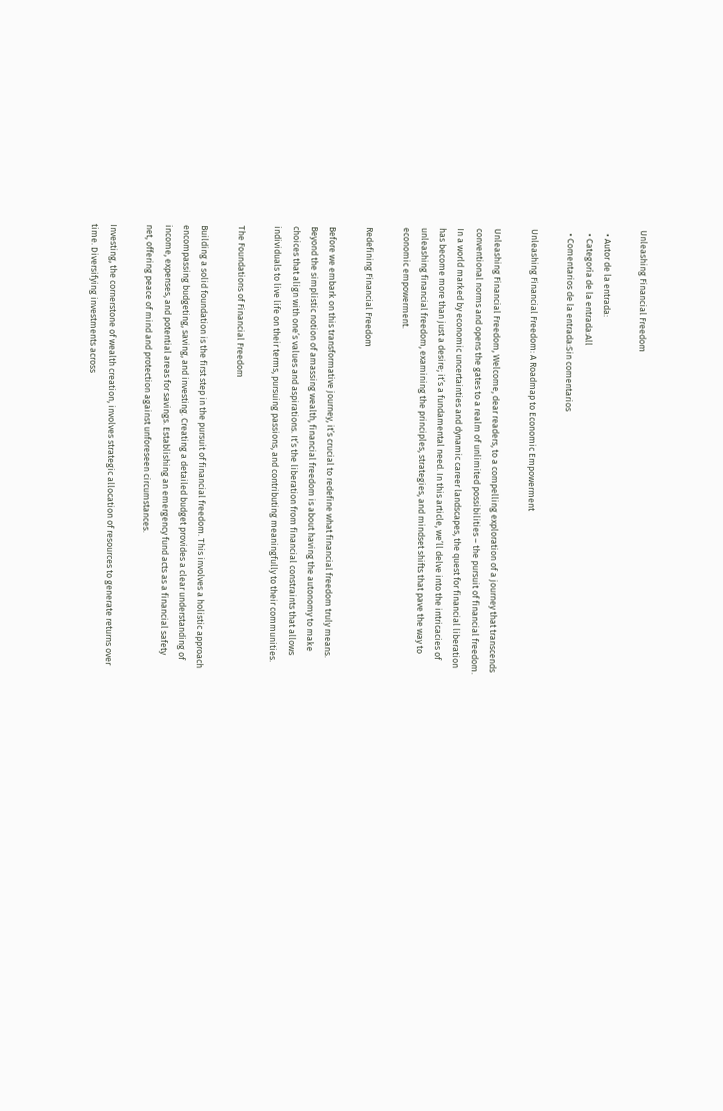Unleashing Financial Freedom

  • Autor de la entrada:
  • Categoría de la entrada:All
  • Comentarios de la entrada:Sin comentarios

Unleashing Financial Freedom: A Roadmap to Economic Empowerment

Unleashing Financial Freedom, Welcome, dear readers, to a compelling exploration of a journey that transcends conventional norms and opens the gates to a realm of unlimited possibilities – the pursuit of financial freedom. In a world marked by economic uncertainties and dynamic career landscapes, the quest for financial liberation has become more than just a desire; it’s a fundamental need. In this article, we’ll delve into the intricacies of unleashing financial freedom, examining the principles, strategies, and mindset shifts that pave the way to economic empowerment.

Redefining Financial Freedom

Before we embark on this transformative journey, it’s crucial to redefine what financial freedom truly means. Beyond the simplistic notion of amassing wealth, financial freedom is about having the autonomy to make choices that align with one’s values and aspirations. It’s the liberation from financial constraints that allows individuals to live life on their terms, pursuing passions, and contributing meaningfully to their communities.

The Foundations of Financial Freedom

Building a solid foundation is the first step in the pursuit of financial freedom. This involves a holistic approach encompassing budgeting, saving, and investing. Creating a detailed budget provides a clear understanding of income, expenses, and potential areas for savings. Establishing an emergency fund acts as a financial safety net, offering peace of mind and protection against unforeseen circumstances.

Investing, the cornerstone of wealth creation, involves strategic allocation of resources to generate returns over time. Diversifying investments across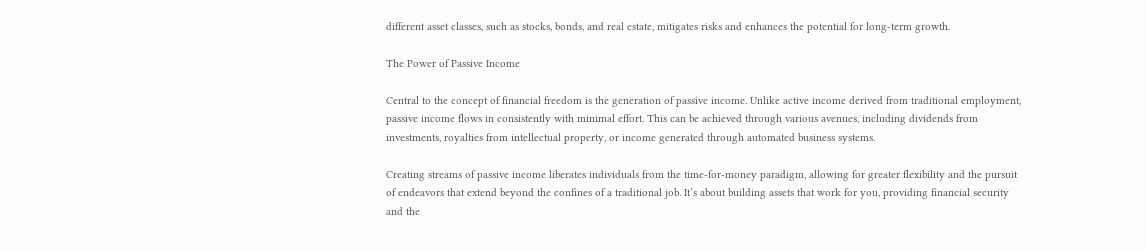different asset classes, such as stocks, bonds, and real estate, mitigates risks and enhances the potential for long-term growth.

The Power of Passive Income

Central to the concept of financial freedom is the generation of passive income. Unlike active income derived from traditional employment, passive income flows in consistently with minimal effort. This can be achieved through various avenues, including dividends from investments, royalties from intellectual property, or income generated through automated business systems.

Creating streams of passive income liberates individuals from the time-for-money paradigm, allowing for greater flexibility and the pursuit of endeavors that extend beyond the confines of a traditional job. It’s about building assets that work for you, providing financial security and the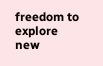freedom to explore new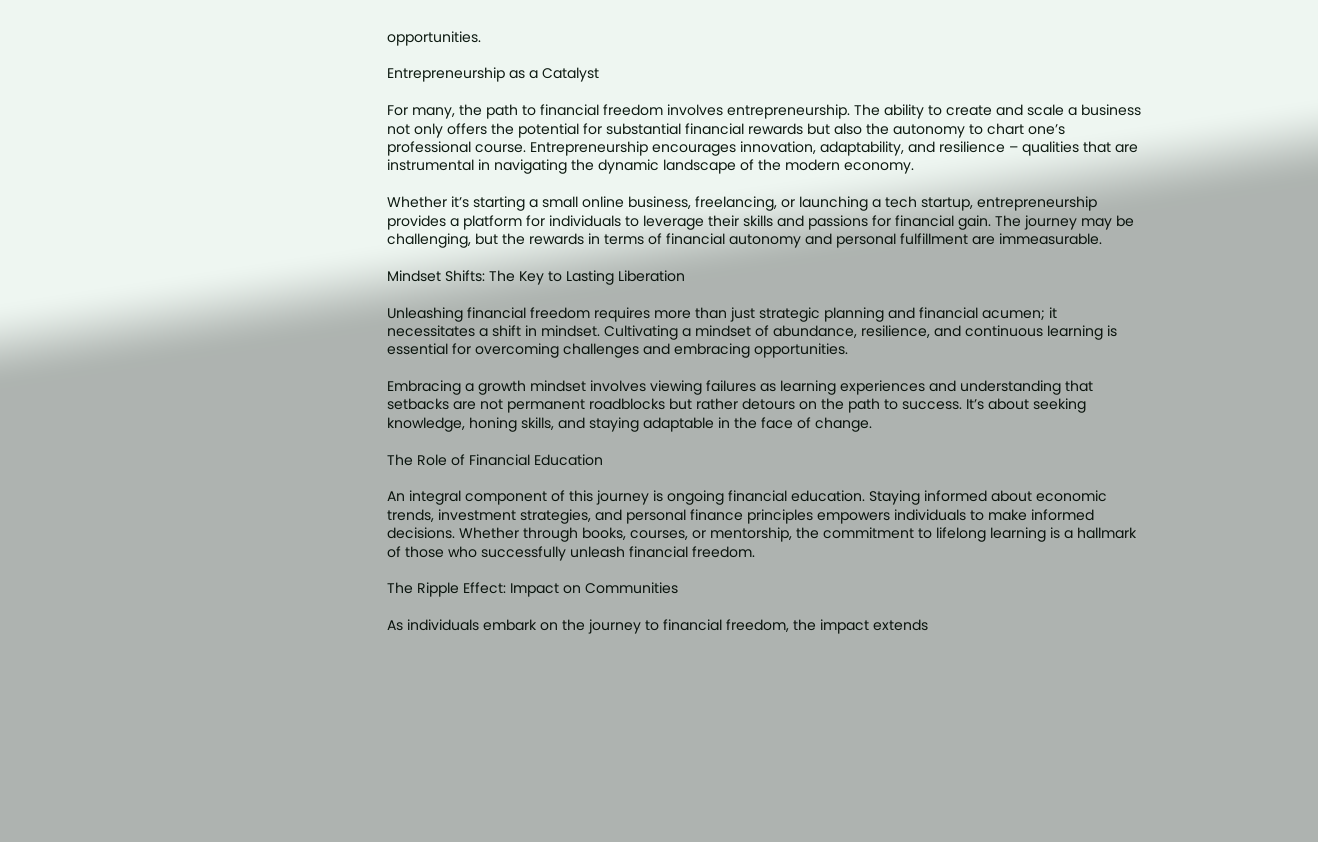opportunities.

Entrepreneurship as a Catalyst

For many, the path to financial freedom involves entrepreneurship. The ability to create and scale a business not only offers the potential for substantial financial rewards but also the autonomy to chart one’s professional course. Entrepreneurship encourages innovation, adaptability, and resilience – qualities that are instrumental in navigating the dynamic landscape of the modern economy.

Whether it’s starting a small online business, freelancing, or launching a tech startup, entrepreneurship provides a platform for individuals to leverage their skills and passions for financial gain. The journey may be challenging, but the rewards in terms of financial autonomy and personal fulfillment are immeasurable.

Mindset Shifts: The Key to Lasting Liberation

Unleashing financial freedom requires more than just strategic planning and financial acumen; it necessitates a shift in mindset. Cultivating a mindset of abundance, resilience, and continuous learning is essential for overcoming challenges and embracing opportunities.

Embracing a growth mindset involves viewing failures as learning experiences and understanding that setbacks are not permanent roadblocks but rather detours on the path to success. It’s about seeking knowledge, honing skills, and staying adaptable in the face of change.

The Role of Financial Education

An integral component of this journey is ongoing financial education. Staying informed about economic trends, investment strategies, and personal finance principles empowers individuals to make informed decisions. Whether through books, courses, or mentorship, the commitment to lifelong learning is a hallmark of those who successfully unleash financial freedom.

The Ripple Effect: Impact on Communities

As individuals embark on the journey to financial freedom, the impact extends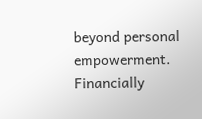beyond personal empowerment. Financially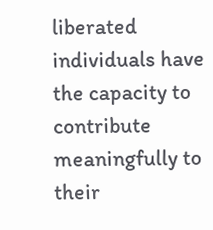liberated individuals have the capacity to contribute meaningfully to their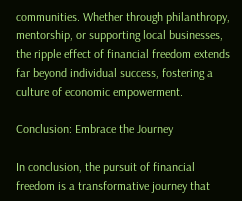communities. Whether through philanthropy, mentorship, or supporting local businesses, the ripple effect of financial freedom extends far beyond individual success, fostering a culture of economic empowerment.

Conclusion: Embrace the Journey

In conclusion, the pursuit of financial freedom is a transformative journey that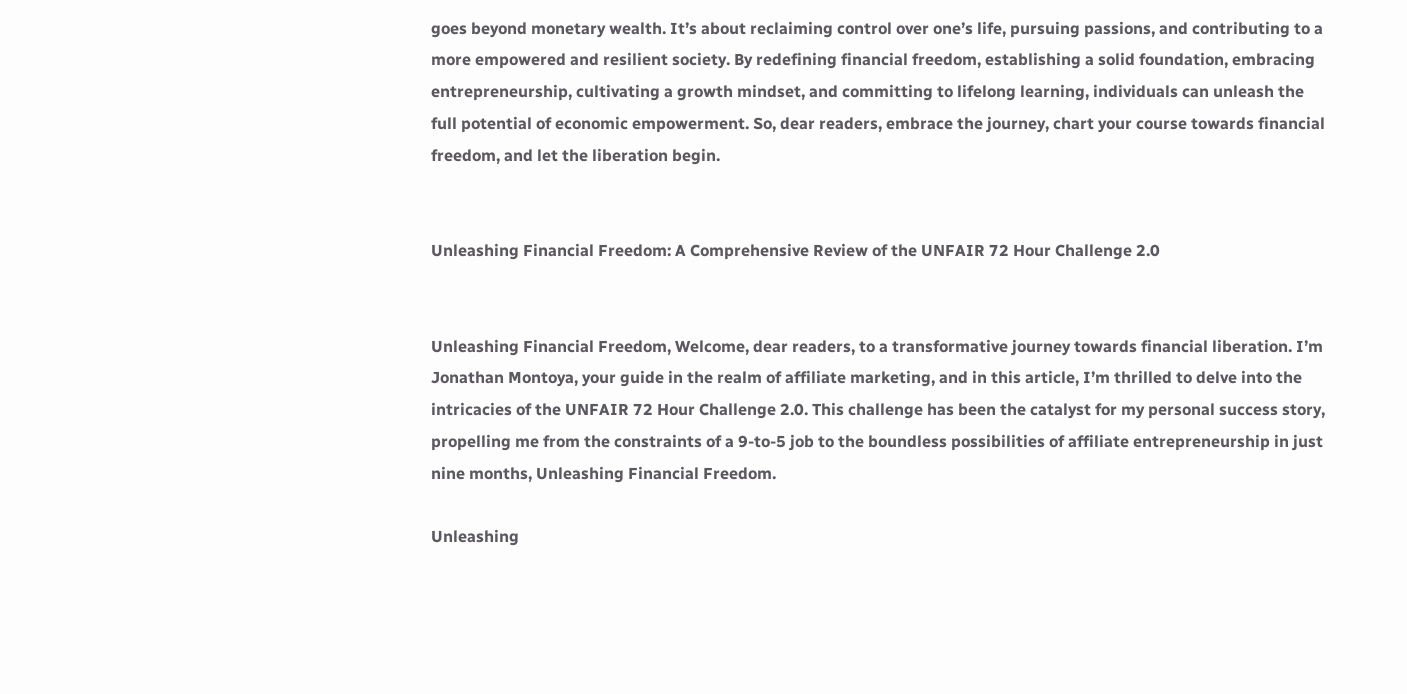goes beyond monetary wealth. It’s about reclaiming control over one’s life, pursuing passions, and contributing to a more empowered and resilient society. By redefining financial freedom, establishing a solid foundation, embracing entrepreneurship, cultivating a growth mindset, and committing to lifelong learning, individuals can unleash the full potential of economic empowerment. So, dear readers, embrace the journey, chart your course towards financial freedom, and let the liberation begin.


Unleashing Financial Freedom: A Comprehensive Review of the UNFAIR 72 Hour Challenge 2.0


Unleashing Financial Freedom, Welcome, dear readers, to a transformative journey towards financial liberation. I’m Jonathan Montoya, your guide in the realm of affiliate marketing, and in this article, I’m thrilled to delve into the intricacies of the UNFAIR 72 Hour Challenge 2.0. This challenge has been the catalyst for my personal success story, propelling me from the constraints of a 9-to-5 job to the boundless possibilities of affiliate entrepreneurship in just nine months, Unleashing Financial Freedom.

Unleashing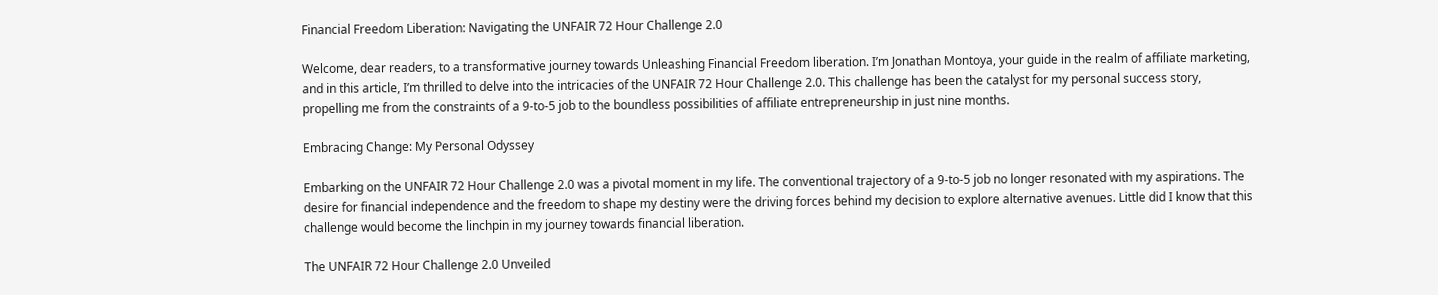Financial Freedom Liberation: Navigating the UNFAIR 72 Hour Challenge 2.0

Welcome, dear readers, to a transformative journey towards Unleashing Financial Freedom liberation. I’m Jonathan Montoya, your guide in the realm of affiliate marketing, and in this article, I’m thrilled to delve into the intricacies of the UNFAIR 72 Hour Challenge 2.0. This challenge has been the catalyst for my personal success story, propelling me from the constraints of a 9-to-5 job to the boundless possibilities of affiliate entrepreneurship in just nine months.

Embracing Change: My Personal Odyssey

Embarking on the UNFAIR 72 Hour Challenge 2.0 was a pivotal moment in my life. The conventional trajectory of a 9-to-5 job no longer resonated with my aspirations. The desire for financial independence and the freedom to shape my destiny were the driving forces behind my decision to explore alternative avenues. Little did I know that this challenge would become the linchpin in my journey towards financial liberation.

The UNFAIR 72 Hour Challenge 2.0 Unveiled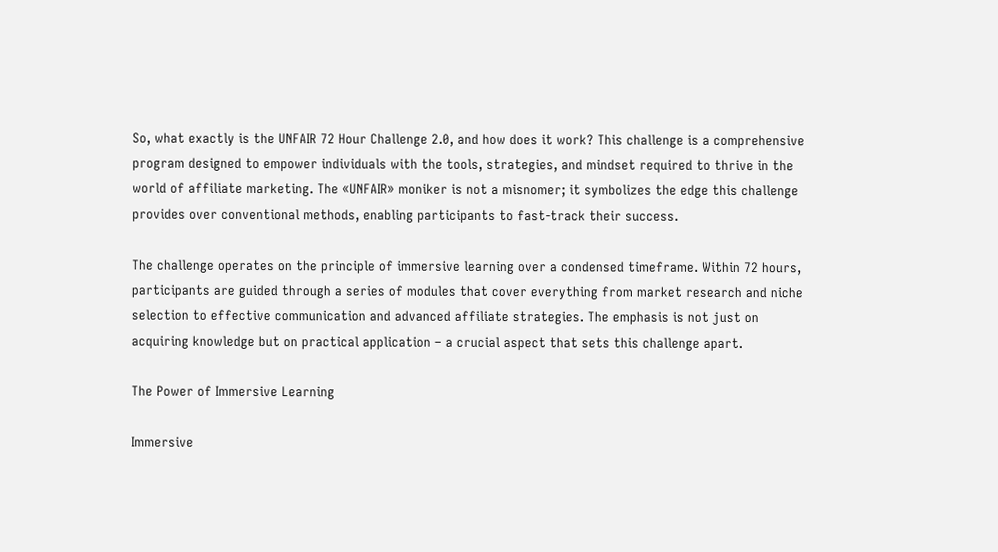So, what exactly is the UNFAIR 72 Hour Challenge 2.0, and how does it work? This challenge is a comprehensive program designed to empower individuals with the tools, strategies, and mindset required to thrive in the world of affiliate marketing. The «UNFAIR» moniker is not a misnomer; it symbolizes the edge this challenge provides over conventional methods, enabling participants to fast-track their success.

The challenge operates on the principle of immersive learning over a condensed timeframe. Within 72 hours, participants are guided through a series of modules that cover everything from market research and niche selection to effective communication and advanced affiliate strategies. The emphasis is not just on acquiring knowledge but on practical application – a crucial aspect that sets this challenge apart.

The Power of Immersive Learning

Immersive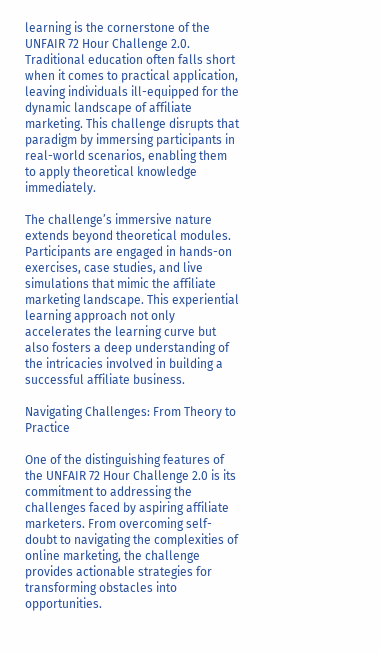learning is the cornerstone of the UNFAIR 72 Hour Challenge 2.0. Traditional education often falls short when it comes to practical application, leaving individuals ill-equipped for the dynamic landscape of affiliate marketing. This challenge disrupts that paradigm by immersing participants in real-world scenarios, enabling them to apply theoretical knowledge immediately.

The challenge’s immersive nature extends beyond theoretical modules. Participants are engaged in hands-on exercises, case studies, and live simulations that mimic the affiliate marketing landscape. This experiential learning approach not only accelerates the learning curve but also fosters a deep understanding of the intricacies involved in building a successful affiliate business.

Navigating Challenges: From Theory to Practice

One of the distinguishing features of the UNFAIR 72 Hour Challenge 2.0 is its commitment to addressing the challenges faced by aspiring affiliate marketers. From overcoming self-doubt to navigating the complexities of online marketing, the challenge provides actionable strategies for transforming obstacles into opportunities.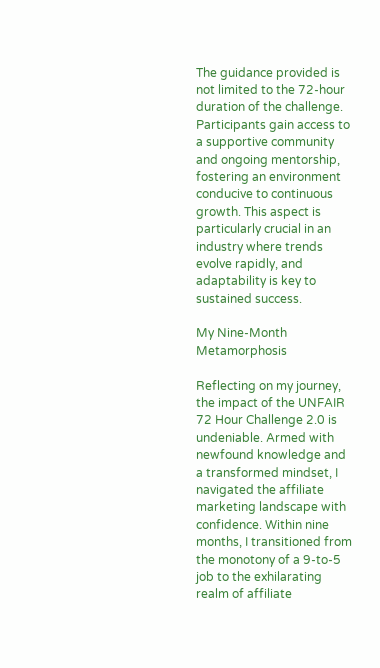The guidance provided is not limited to the 72-hour duration of the challenge. Participants gain access to a supportive community and ongoing mentorship, fostering an environment conducive to continuous growth. This aspect is particularly crucial in an industry where trends evolve rapidly, and adaptability is key to sustained success.

My Nine-Month Metamorphosis

Reflecting on my journey, the impact of the UNFAIR 72 Hour Challenge 2.0 is undeniable. Armed with newfound knowledge and a transformed mindset, I navigated the affiliate marketing landscape with confidence. Within nine months, I transitioned from the monotony of a 9-to-5 job to the exhilarating realm of affiliate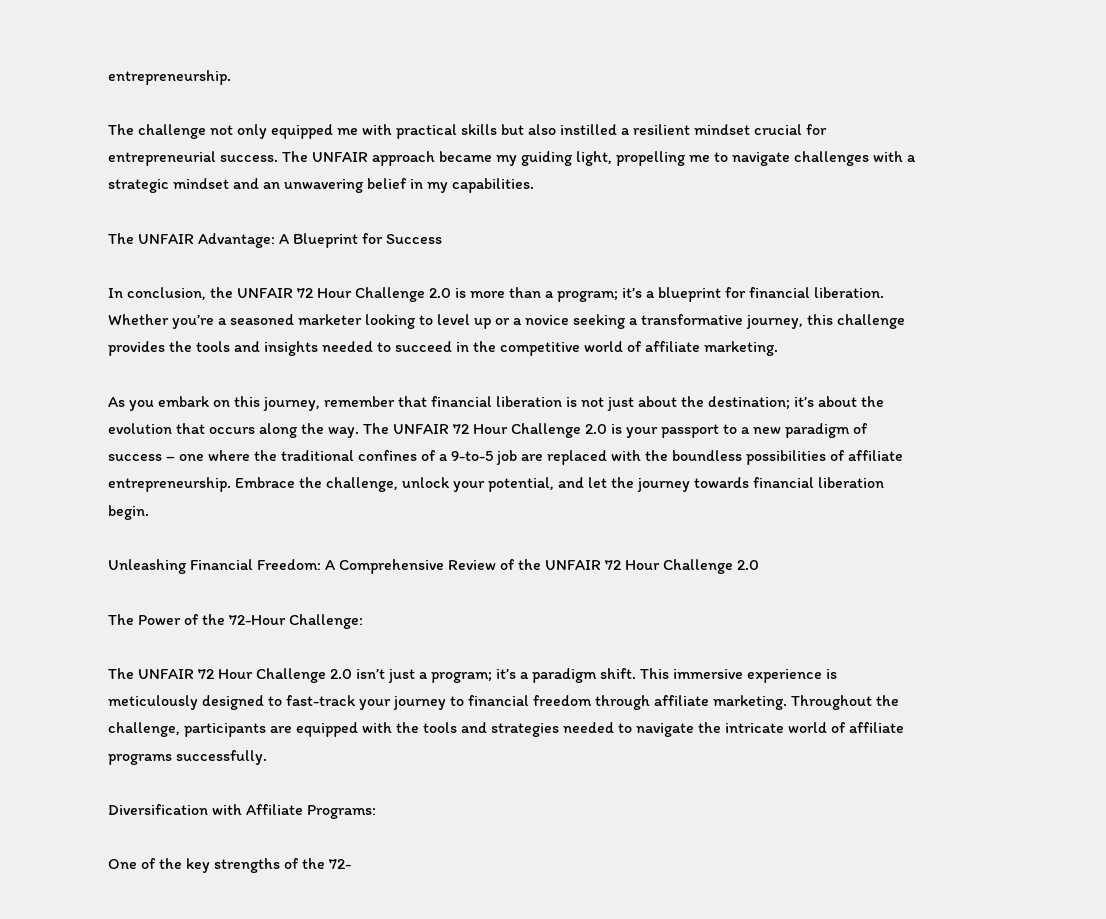entrepreneurship.

The challenge not only equipped me with practical skills but also instilled a resilient mindset crucial for entrepreneurial success. The UNFAIR approach became my guiding light, propelling me to navigate challenges with a strategic mindset and an unwavering belief in my capabilities.

The UNFAIR Advantage: A Blueprint for Success

In conclusion, the UNFAIR 72 Hour Challenge 2.0 is more than a program; it’s a blueprint for financial liberation. Whether you’re a seasoned marketer looking to level up or a novice seeking a transformative journey, this challenge provides the tools and insights needed to succeed in the competitive world of affiliate marketing.

As you embark on this journey, remember that financial liberation is not just about the destination; it’s about the evolution that occurs along the way. The UNFAIR 72 Hour Challenge 2.0 is your passport to a new paradigm of success – one where the traditional confines of a 9-to-5 job are replaced with the boundless possibilities of affiliate entrepreneurship. Embrace the challenge, unlock your potential, and let the journey towards financial liberation begin.

Unleashing Financial Freedom: A Comprehensive Review of the UNFAIR 72 Hour Challenge 2.0

The Power of the 72-Hour Challenge:

The UNFAIR 72 Hour Challenge 2.0 isn’t just a program; it’s a paradigm shift. This immersive experience is meticulously designed to fast-track your journey to financial freedom through affiliate marketing. Throughout the challenge, participants are equipped with the tools and strategies needed to navigate the intricate world of affiliate programs successfully.

Diversification with Affiliate Programs:

One of the key strengths of the 72-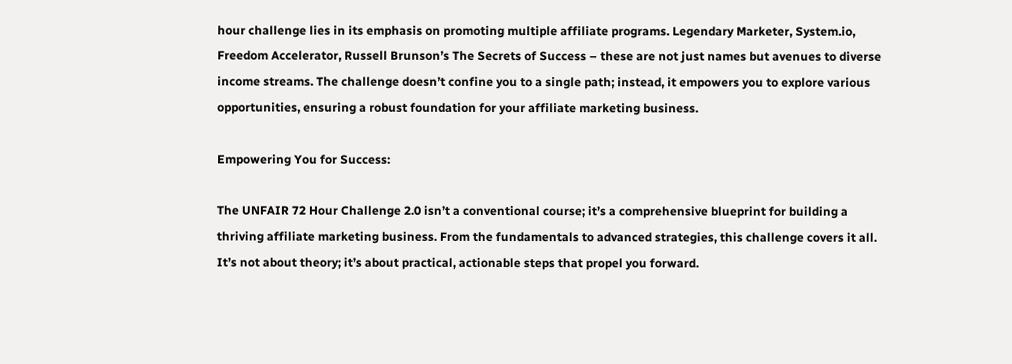hour challenge lies in its emphasis on promoting multiple affiliate programs. Legendary Marketer, System.io, Freedom Accelerator, Russell Brunson’s The Secrets of Success – these are not just names but avenues to diverse income streams. The challenge doesn’t confine you to a single path; instead, it empowers you to explore various opportunities, ensuring a robust foundation for your affiliate marketing business.

Empowering You for Success:

The UNFAIR 72 Hour Challenge 2.0 isn’t a conventional course; it’s a comprehensive blueprint for building a thriving affiliate marketing business. From the fundamentals to advanced strategies, this challenge covers it all. It’s not about theory; it’s about practical, actionable steps that propel you forward.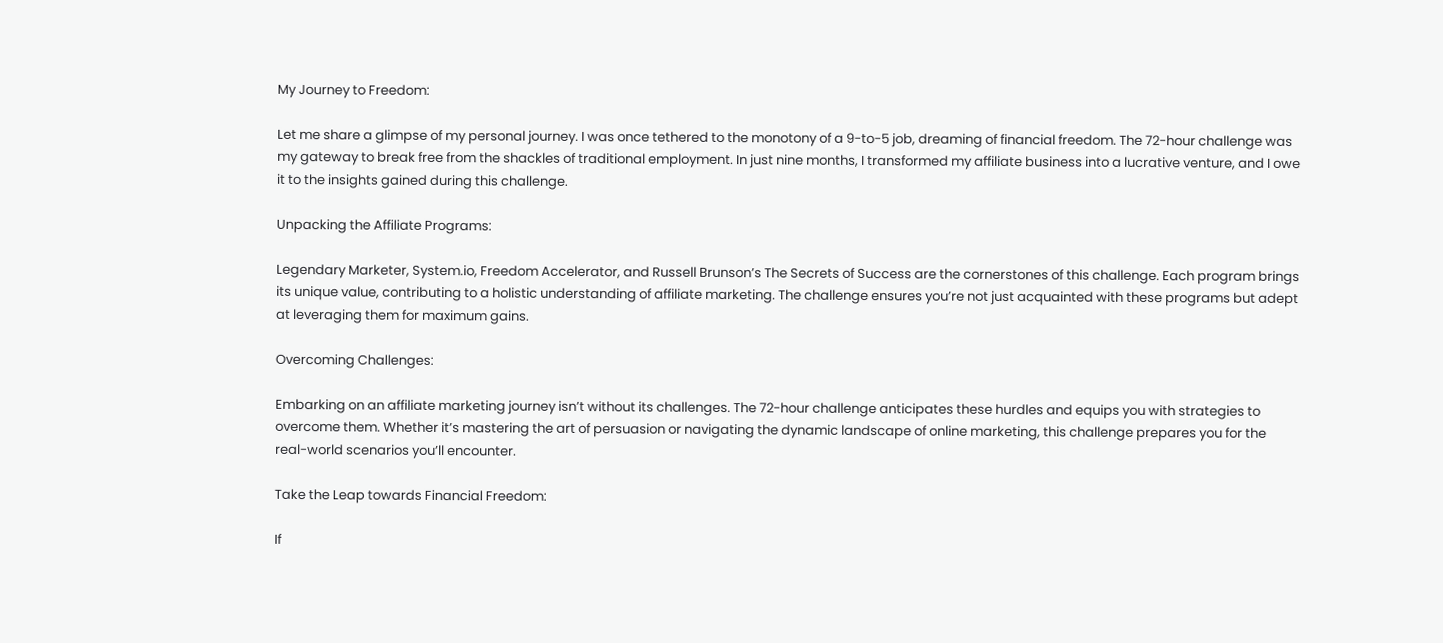My Journey to Freedom:

Let me share a glimpse of my personal journey. I was once tethered to the monotony of a 9-to-5 job, dreaming of financial freedom. The 72-hour challenge was my gateway to break free from the shackles of traditional employment. In just nine months, I transformed my affiliate business into a lucrative venture, and I owe it to the insights gained during this challenge.

Unpacking the Affiliate Programs:

Legendary Marketer, System.io, Freedom Accelerator, and Russell Brunson’s The Secrets of Success are the cornerstones of this challenge. Each program brings its unique value, contributing to a holistic understanding of affiliate marketing. The challenge ensures you’re not just acquainted with these programs but adept at leveraging them for maximum gains.

Overcoming Challenges:

Embarking on an affiliate marketing journey isn’t without its challenges. The 72-hour challenge anticipates these hurdles and equips you with strategies to overcome them. Whether it’s mastering the art of persuasion or navigating the dynamic landscape of online marketing, this challenge prepares you for the real-world scenarios you’ll encounter.

Take the Leap towards Financial Freedom:

If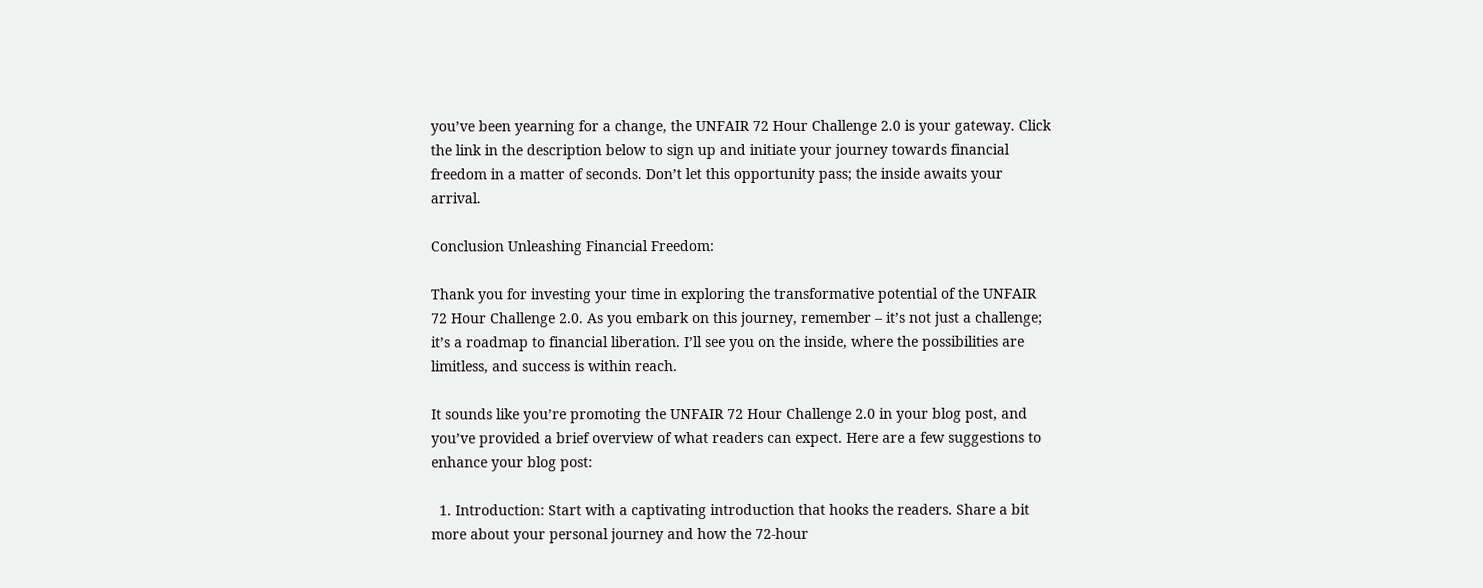you’ve been yearning for a change, the UNFAIR 72 Hour Challenge 2.0 is your gateway. Click the link in the description below to sign up and initiate your journey towards financial freedom in a matter of seconds. Don’t let this opportunity pass; the inside awaits your arrival.

Conclusion Unleashing Financial Freedom:

Thank you for investing your time in exploring the transformative potential of the UNFAIR 72 Hour Challenge 2.0. As you embark on this journey, remember – it’s not just a challenge; it’s a roadmap to financial liberation. I’ll see you on the inside, where the possibilities are limitless, and success is within reach.

It sounds like you’re promoting the UNFAIR 72 Hour Challenge 2.0 in your blog post, and you’ve provided a brief overview of what readers can expect. Here are a few suggestions to enhance your blog post:

  1. Introduction: Start with a captivating introduction that hooks the readers. Share a bit more about your personal journey and how the 72-hour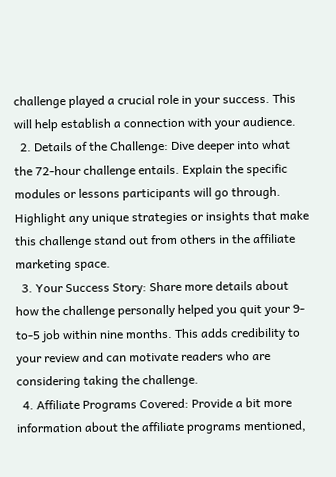challenge played a crucial role in your success. This will help establish a connection with your audience.
  2. Details of the Challenge: Dive deeper into what the 72-hour challenge entails. Explain the specific modules or lessons participants will go through. Highlight any unique strategies or insights that make this challenge stand out from others in the affiliate marketing space.
  3. Your Success Story: Share more details about how the challenge personally helped you quit your 9-to-5 job within nine months. This adds credibility to your review and can motivate readers who are considering taking the challenge.
  4. Affiliate Programs Covered: Provide a bit more information about the affiliate programs mentioned,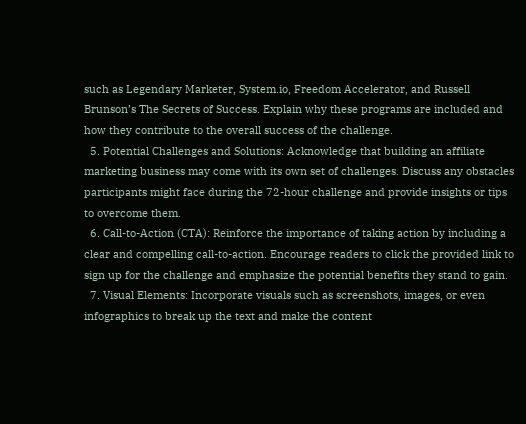such as Legendary Marketer, System.io, Freedom Accelerator, and Russell Brunson’s The Secrets of Success. Explain why these programs are included and how they contribute to the overall success of the challenge.
  5. Potential Challenges and Solutions: Acknowledge that building an affiliate marketing business may come with its own set of challenges. Discuss any obstacles participants might face during the 72-hour challenge and provide insights or tips to overcome them.
  6. Call-to-Action (CTA): Reinforce the importance of taking action by including a clear and compelling call-to-action. Encourage readers to click the provided link to sign up for the challenge and emphasize the potential benefits they stand to gain.
  7. Visual Elements: Incorporate visuals such as screenshots, images, or even infographics to break up the text and make the content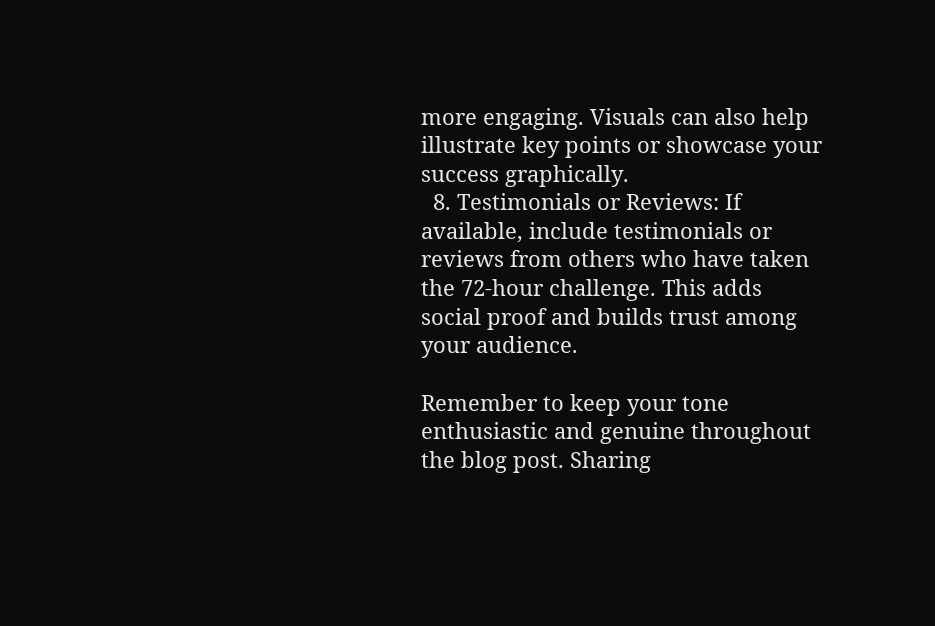more engaging. Visuals can also help illustrate key points or showcase your success graphically.
  8. Testimonials or Reviews: If available, include testimonials or reviews from others who have taken the 72-hour challenge. This adds social proof and builds trust among your audience.

Remember to keep your tone enthusiastic and genuine throughout the blog post. Sharing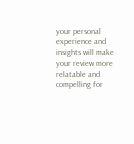your personal experience and insights will make your review more relatable and compelling for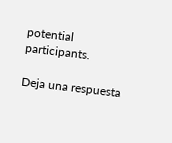potential participants.

Deja una respuesta